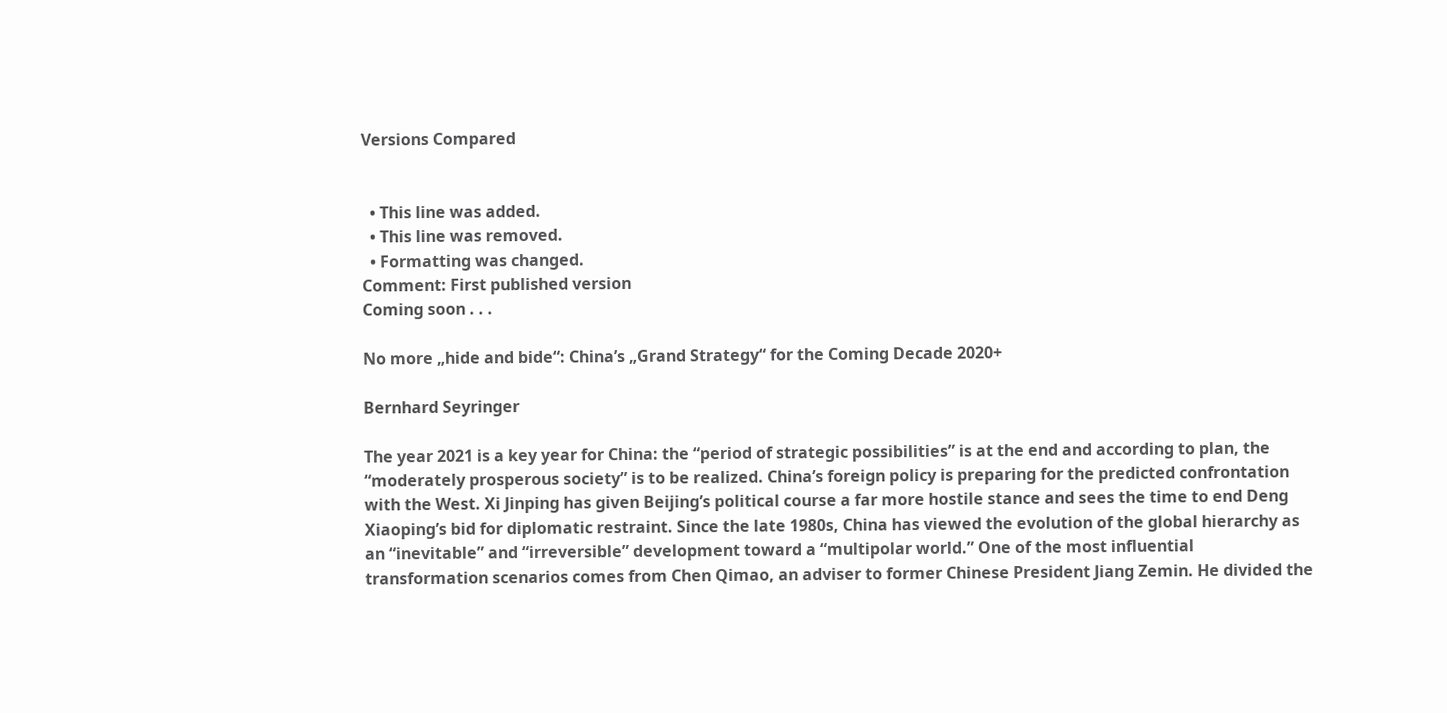Versions Compared


  • This line was added.
  • This line was removed.
  • Formatting was changed.
Comment: First published version
Coming soon . . .

No more „hide and bide“: China’s „Grand Strategy“ for the Coming Decade 2020+

Bernhard Seyringer

The year 2021 is a key year for China: the “period of strategic possibilities” is at the end and according to plan, the “moderately prosperous society” is to be realized. China’s foreign policy is preparing for the predicted confrontation with the West. Xi Jinping has given Beijing’s political course a far more hostile stance and sees the time to end Deng Xiaoping’s bid for diplomatic restraint. Since the late 1980s, China has viewed the evolution of the global hierarchy as an “inevitable” and “irreversible” development toward a “multipolar world.” One of the most influential transformation scenarios comes from Chen Qimao, an adviser to former Chinese President Jiang Zemin. He divided the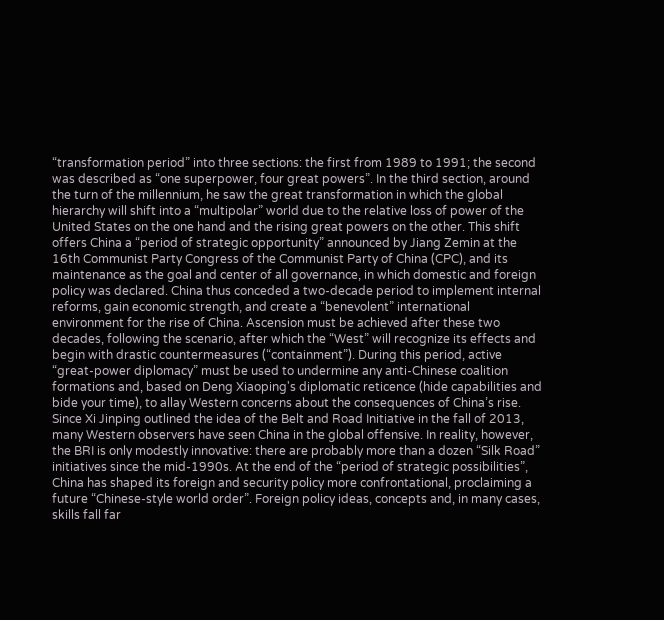“transformation period” into three sections: the first from 1989 to 1991; the second was described as “one superpower, four great powers”. In the third section, around the turn of the millennium, he saw the great transformation in which the global hierarchy will shift into a “multipolar” world due to the relative loss of power of the United States on the one hand and the rising great powers on the other. This shift offers China a “period of strategic opportunity” announced by Jiang Zemin at the 16th Communist Party Congress of the Communist Party of China (CPC), and its maintenance as the goal and center of all governance, in which domestic and foreign policy was declared. China thus conceded a two-decade period to implement internal reforms, gain economic strength, and create a “benevolent” international environment for the rise of China. Ascension must be achieved after these two decades, following the scenario, after which the “West” will recognize its effects and begin with drastic countermeasures (“containment”). During this period, active “great-power diplomacy” must be used to undermine any anti-Chinese coalition formations and, based on Deng Xiaoping's diplomatic reticence (hide capabilities and bide your time), to allay Western concerns about the consequences of China’s rise. Since Xi Jinping outlined the idea of the Belt and Road Initiative in the fall of 2013, many Western observers have seen China in the global offensive. In reality, however, the BRI is only modestly innovative: there are probably more than a dozen “Silk Road” initiatives since the mid-1990s. At the end of the “period of strategic possibilities”, China has shaped its foreign and security policy more confrontational, proclaiming a future “Chinese-style world order”. Foreign policy ideas, concepts and, in many cases, skills fall far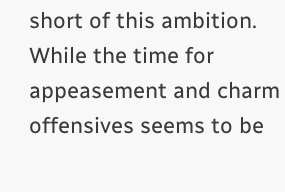short of this ambition. While the time for appeasement and charm offensives seems to be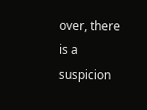over, there is a suspicion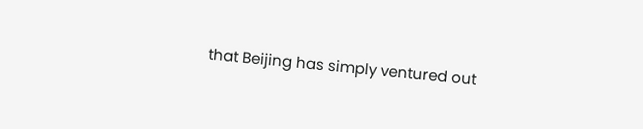that Beijing has simply ventured out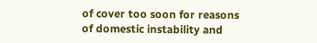of cover too soon for reasons of domestic instability and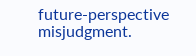future-perspective misjudgment.